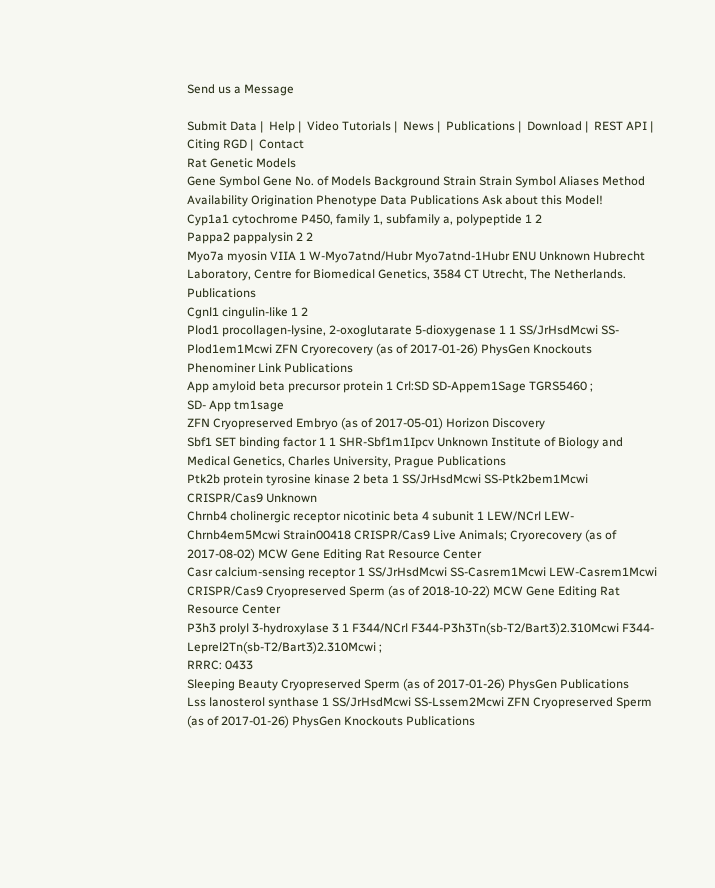Send us a Message

Submit Data |  Help |  Video Tutorials |  News |  Publications |  Download |  REST API |  Citing RGD |  Contact
Rat Genetic Models
Gene Symbol Gene No. of Models Background Strain Strain Symbol Aliases Method Availability Origination Phenotype Data Publications Ask about this Model!
Cyp1a1 cytochrome P450, family 1, subfamily a, polypeptide 1 2
Pappa2 pappalysin 2 2
Myo7a myosin VIIA 1 W-Myo7atnd/Hubr Myo7atnd-1Hubr ENU Unknown Hubrecht Laboratory, Centre for Biomedical Genetics, 3584 CT Utrecht, The Netherlands. Publications
Cgnl1 cingulin-like 1 2
Plod1 procollagen-lysine, 2-oxoglutarate 5-dioxygenase 1 1 SS/JrHsdMcwi SS-Plod1em1Mcwi ZFN Cryorecovery (as of 2017-01-26) PhysGen Knockouts Phenominer Link Publications
App amyloid beta precursor protein 1 Crl:SD SD-Appem1Sage TGRS5460 ;
SD- App tm1sage
ZFN Cryopreserved Embryo (as of 2017-05-01) Horizon Discovery
Sbf1 SET binding factor 1 1 SHR-Sbf1m1Ipcv Unknown Institute of Biology and Medical Genetics, Charles University, Prague Publications
Ptk2b protein tyrosine kinase 2 beta 1 SS/JrHsdMcwi SS-Ptk2bem1Mcwi CRISPR/Cas9 Unknown
Chrnb4 cholinergic receptor nicotinic beta 4 subunit 1 LEW/NCrl LEW-Chrnb4em5Mcwi Strain00418 CRISPR/Cas9 Live Animals; Cryorecovery (as of 2017-08-02) MCW Gene Editing Rat Resource Center
Casr calcium-sensing receptor 1 SS/JrHsdMcwi SS-Casrem1Mcwi LEW-Casrem1Mcwi CRISPR/Cas9 Cryopreserved Sperm (as of 2018-10-22) MCW Gene Editing Rat Resource Center
P3h3 prolyl 3-hydroxylase 3 1 F344/NCrl F344-P3h3Tn(sb-T2/Bart3)2.310Mcwi F344-Leprel2Tn(sb-T2/Bart3)2.310Mcwi ;
RRRC: 0433
Sleeping Beauty Cryopreserved Sperm (as of 2017-01-26) PhysGen Publications
Lss lanosterol synthase 1 SS/JrHsdMcwi SS-Lssem2Mcwi ZFN Cryopreserved Sperm (as of 2017-01-26) PhysGen Knockouts Publications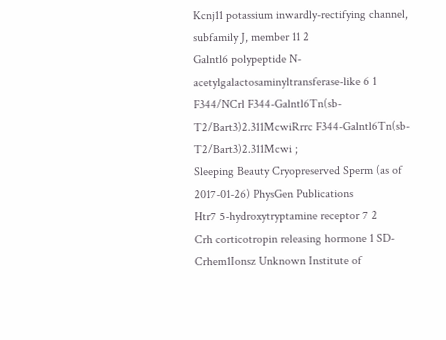Kcnj11 potassium inwardly-rectifying channel, subfamily J, member 11 2
Galntl6 polypeptide N-acetylgalactosaminyltransferase-like 6 1 F344/NCrl F344-Galntl6Tn(sb-T2/Bart3)2.311McwiRrrc F344-Galntl6Tn(sb-T2/Bart3)2.311Mcwi ;
Sleeping Beauty Cryopreserved Sperm (as of 2017-01-26) PhysGen Publications
Htr7 5-hydroxytryptamine receptor 7 2
Crh corticotropin releasing hormone 1 SD-Crhem1Ionsz Unknown Institute of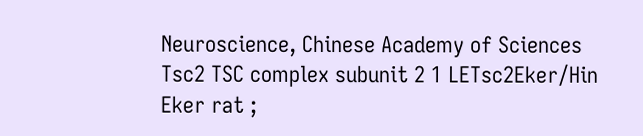Neuroscience, Chinese Academy of Sciences
Tsc2 TSC complex subunit 2 1 LETsc2Eker/Hin Eker rat ;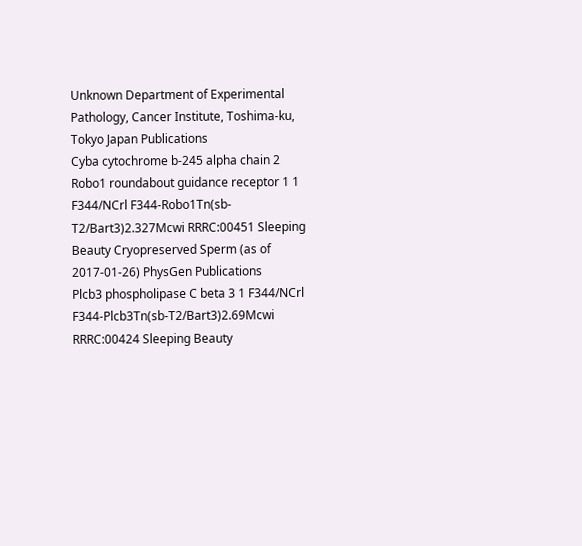Unknown Department of Experimental Pathology, Cancer Institute, Toshima-ku, Tokyo Japan Publications
Cyba cytochrome b-245 alpha chain 2
Robo1 roundabout guidance receptor 1 1 F344/NCrl F344-Robo1Tn(sb-T2/Bart3)2.327Mcwi RRRC:00451 Sleeping Beauty Cryopreserved Sperm (as of 2017-01-26) PhysGen Publications
Plcb3 phospholipase C beta 3 1 F344/NCrl F344-Plcb3Tn(sb-T2/Bart3)2.69Mcwi RRRC:00424 Sleeping Beauty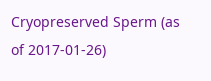Cryopreserved Sperm (as of 2017-01-26)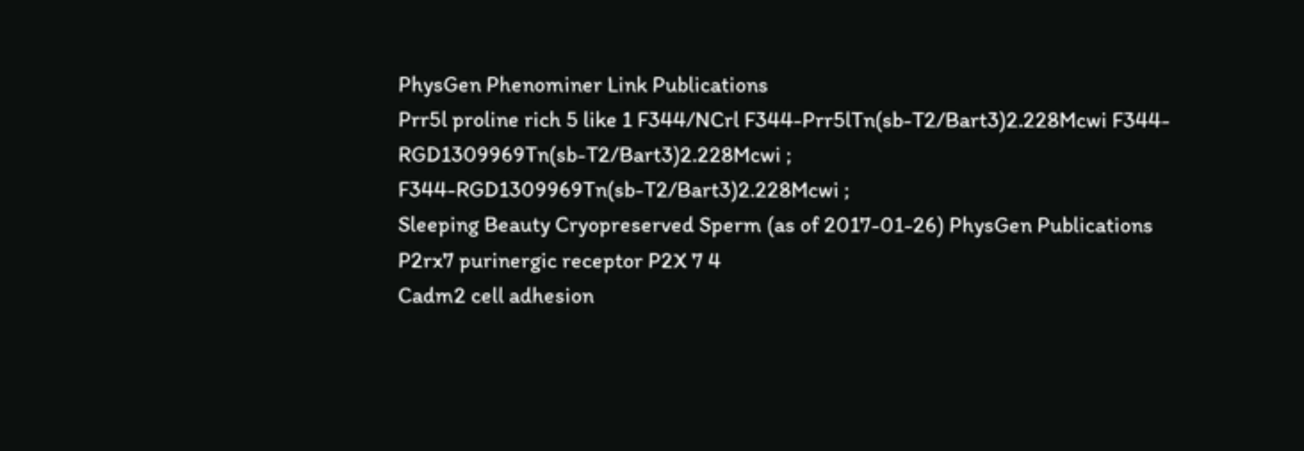PhysGen Phenominer Link Publications
Prr5l proline rich 5 like 1 F344/NCrl F344-Prr5lTn(sb-T2/Bart3)2.228Mcwi F344-RGD1309969Tn(sb-T2/Bart3)2.228Mcwi ;
F344-RGD1309969Tn(sb-T2/Bart3)2.228Mcwi ;
Sleeping Beauty Cryopreserved Sperm (as of 2017-01-26) PhysGen Publications
P2rx7 purinergic receptor P2X 7 4
Cadm2 cell adhesion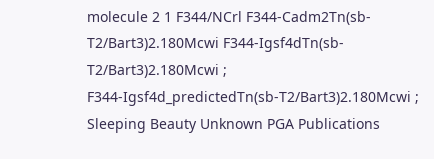molecule 2 1 F344/NCrl F344-Cadm2Tn(sb-T2/Bart3)2.180Mcwi F344-Igsf4dTn(sb-T2/Bart3)2.180Mcwi ;
F344-Igsf4d_predictedTn(sb-T2/Bart3)2.180Mcwi ;
Sleeping Beauty Unknown PGA Publications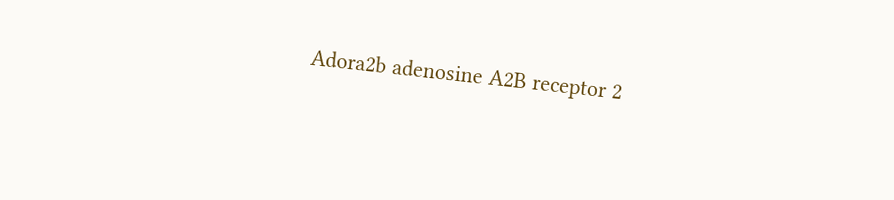Adora2b adenosine A2B receptor 2